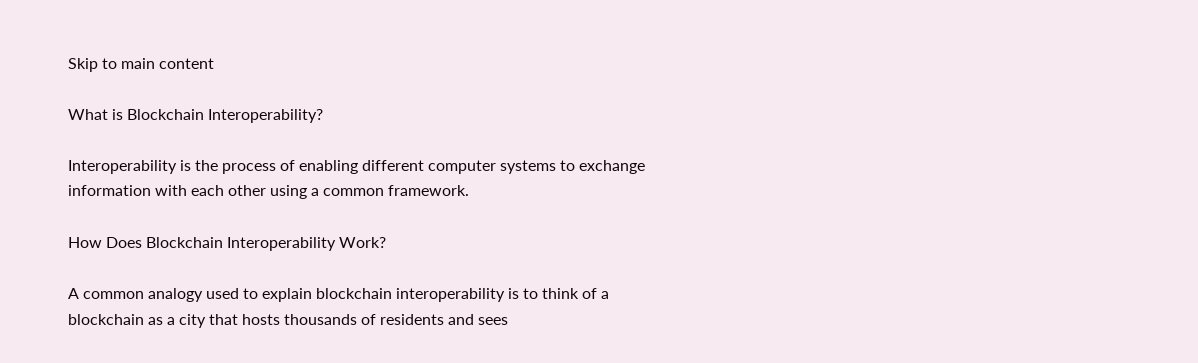Skip to main content

What is Blockchain Interoperability?

Interoperability is the process of enabling different computer systems to exchange information with each other using a common framework.

How Does Blockchain Interoperability Work?

A common analogy used to explain blockchain interoperability is to think of a blockchain as a city that hosts thousands of residents and sees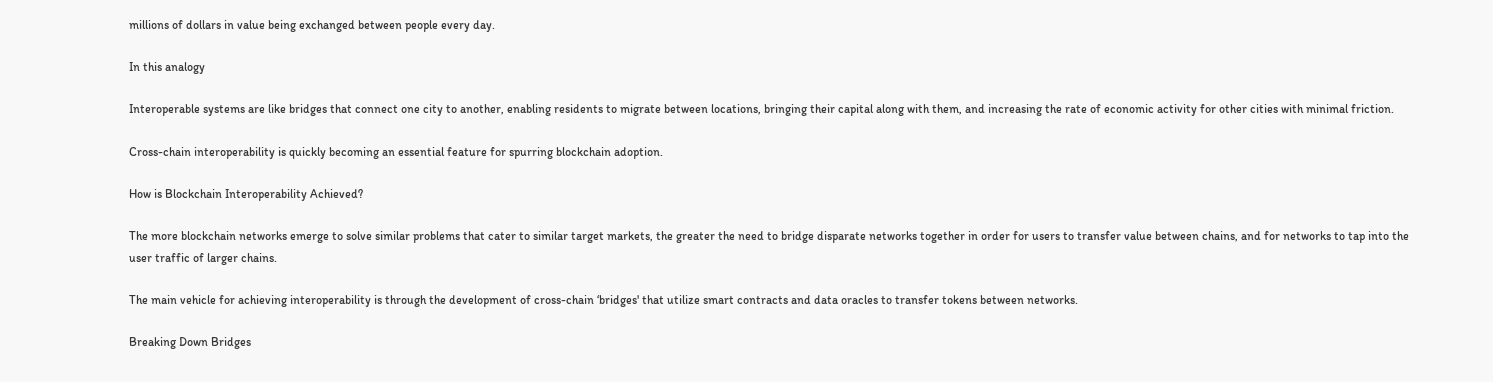millions of dollars in value being exchanged between people every day.

In this analogy

Interoperable systems are like bridges that connect one city to another, enabling residents to migrate between locations, bringing their capital along with them, and increasing the rate of economic activity for other cities with minimal friction.

Cross-chain interoperability is quickly becoming an essential feature for spurring blockchain adoption.

How is Blockchain Interoperability Achieved?

The more blockchain networks emerge to solve similar problems that cater to similar target markets, the greater the need to bridge disparate networks together in order for users to transfer value between chains, and for networks to tap into the user traffic of larger chains.

The main vehicle for achieving interoperability is through the development of cross-chain ‘bridges' that utilize smart contracts and data oracles to transfer tokens between networks.

Breaking Down Bridges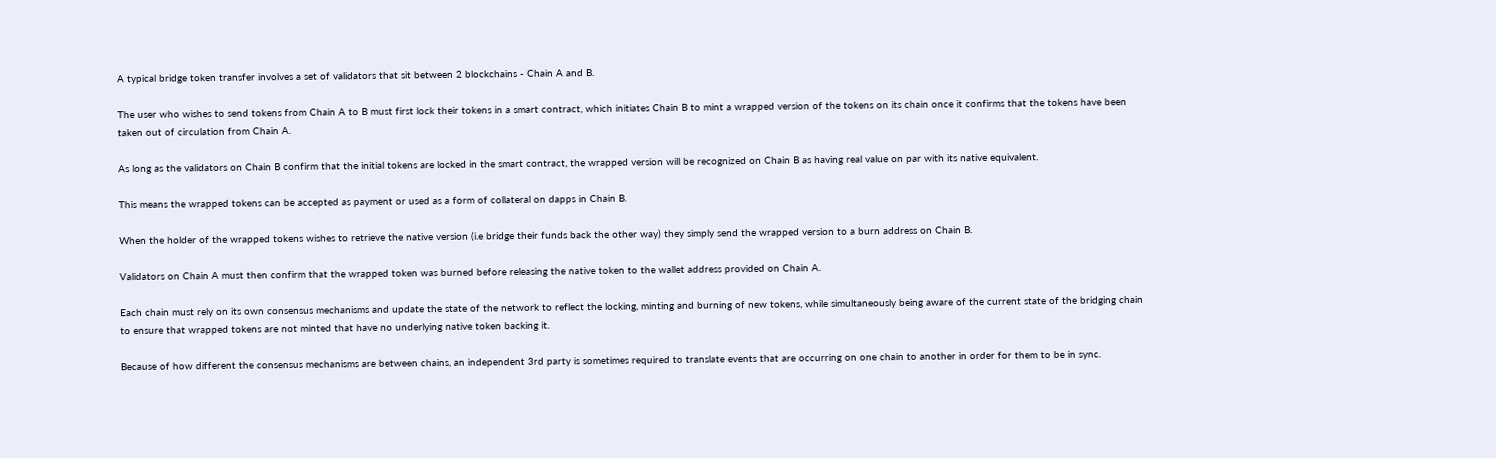A typical bridge token transfer involves a set of validators that sit between 2 blockchains - Chain A and B.

The user who wishes to send tokens from Chain A to B must first lock their tokens in a smart contract, which initiates Chain B to mint a wrapped version of the tokens on its chain once it confirms that the tokens have been taken out of circulation from Chain A.

As long as the validators on Chain B confirm that the initial tokens are locked in the smart contract, the wrapped version will be recognized on Chain B as having real value on par with its native equivalent.

This means the wrapped tokens can be accepted as payment or used as a form of collateral on dapps in Chain B.

When the holder of the wrapped tokens wishes to retrieve the native version (i.e bridge their funds back the other way) they simply send the wrapped version to a burn address on Chain B.

Validators on Chain A must then confirm that the wrapped token was burned before releasing the native token to the wallet address provided on Chain A.

Each chain must rely on its own consensus mechanisms and update the state of the network to reflect the locking, minting and burning of new tokens, while simultaneously being aware of the current state of the bridging chain to ensure that wrapped tokens are not minted that have no underlying native token backing it.

Because of how different the consensus mechanisms are between chains, an independent 3rd party is sometimes required to translate events that are occurring on one chain to another in order for them to be in sync.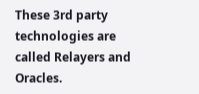These 3rd party technologies are called Relayers and Oracles.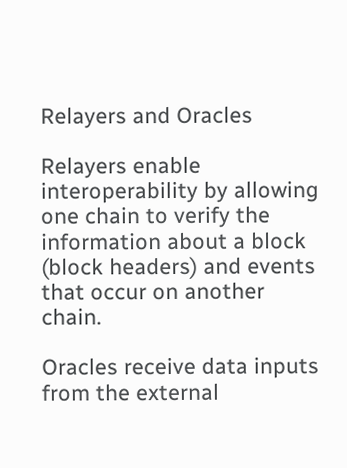Relayers and Oracles

Relayers enable interoperability by allowing one chain to verify the information about a block (block headers) and events that occur on another chain.

Oracles receive data inputs from the external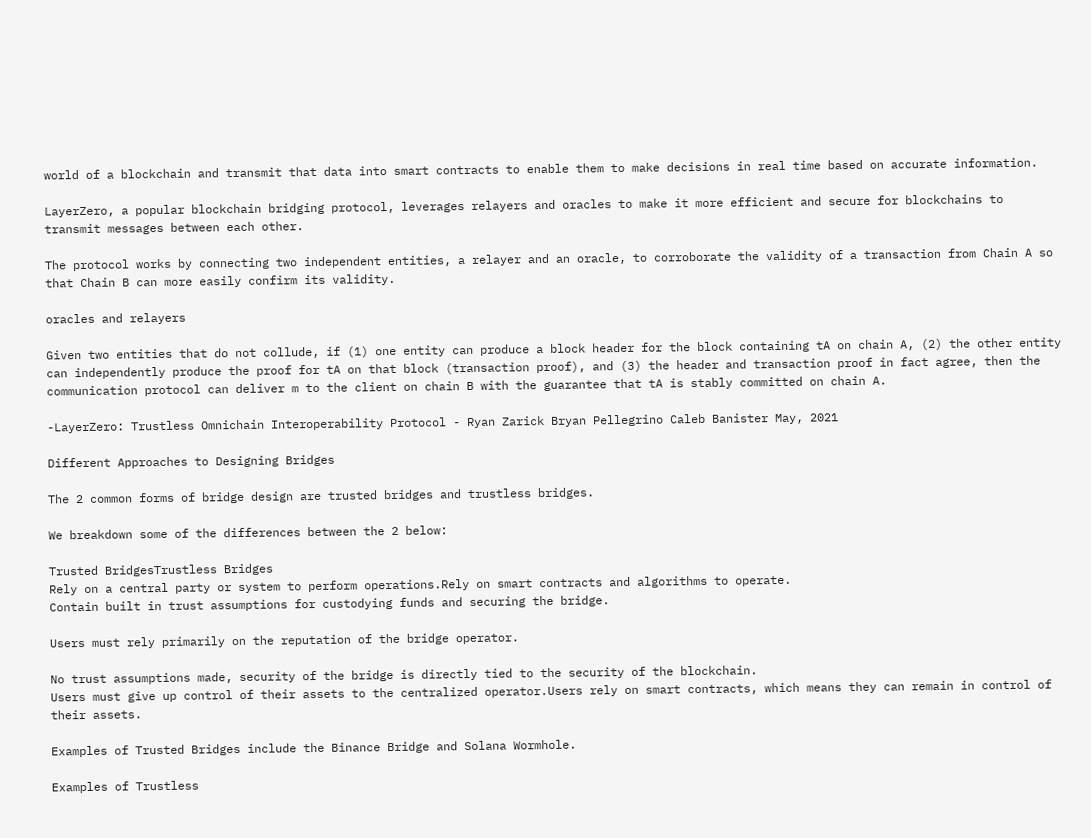world of a blockchain and transmit that data into smart contracts to enable them to make decisions in real time based on accurate information.

LayerZero, a popular blockchain bridging protocol, leverages relayers and oracles to make it more efficient and secure for blockchains to transmit messages between each other.

The protocol works by connecting two independent entities, a relayer and an oracle, to corroborate the validity of a transaction from Chain A so that Chain B can more easily confirm its validity.

oracles and relayers

Given two entities that do not collude, if (1) one entity can produce a block header for the block containing tA on chain A, (2) the other entity can independently produce the proof for tA on that block (transaction proof), and (3) the header and transaction proof in fact agree, then the communication protocol can deliver m to the client on chain B with the guarantee that tA is stably committed on chain A.

-LayerZero: Trustless Omnichain Interoperability Protocol - Ryan Zarick Bryan Pellegrino Caleb Banister May, 2021

Different Approaches to Designing Bridges

The 2 common forms of bridge design are trusted bridges and trustless bridges.

We breakdown some of the differences between the 2 below:

Trusted BridgesTrustless Bridges
Rely on a central party or system to perform operations.Rely on smart contracts and algorithms to operate.
Contain built in trust assumptions for custodying funds and securing the bridge.

Users must rely primarily on the reputation of the bridge operator.

No trust assumptions made, security of the bridge is directly tied to the security of the blockchain.
Users must give up control of their assets to the centralized operator.Users rely on smart contracts, which means they can remain in control of their assets.

Examples of Trusted Bridges include the Binance Bridge and Solana Wormhole.

Examples of Trustless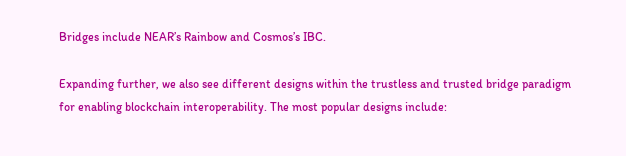Bridges include NEAR’s Rainbow and Cosmos’s IBC.

Expanding further, we also see different designs within the trustless and trusted bridge paradigm for enabling blockchain interoperability. The most popular designs include: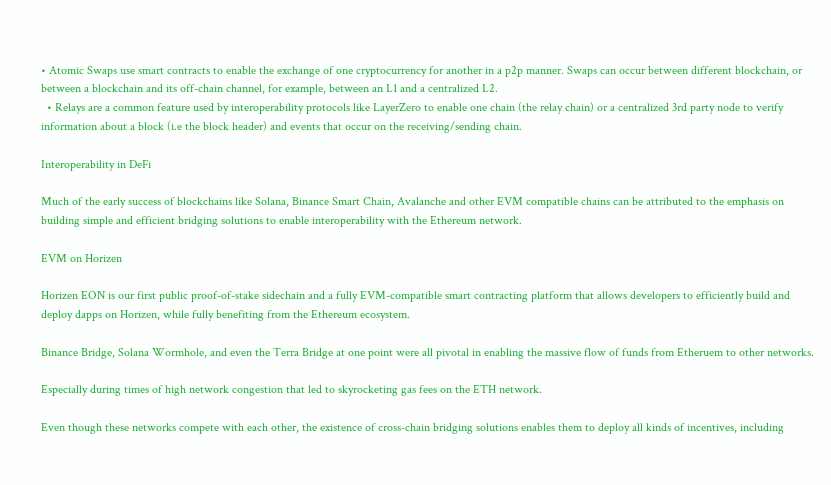• Atomic Swaps use smart contracts to enable the exchange of one cryptocurrency for another in a p2p manner. Swaps can occur between different blockchain, or between a blockchain and its off-chain channel, for example, between an L1 and a centralized L2.
  • Relays are a common feature used by interoperability protocols like LayerZero to enable one chain (the relay chain) or a centralized 3rd party node to verify information about a block (i.e the block header) and events that occur on the receiving/sending chain.

Interoperability in DeFi

Much of the early success of blockchains like Solana, Binance Smart Chain, Avalanche and other EVM compatible chains can be attributed to the emphasis on building simple and efficient bridging solutions to enable interoperability with the Ethereum network.

EVM on Horizen

Horizen EON is our first public proof-of-stake sidechain and a fully EVM-compatible smart contracting platform that allows developers to efficiently build and deploy dapps on Horizen, while fully benefiting from the Ethereum ecosystem.

Binance Bridge, Solana Wormhole, and even the Terra Bridge at one point were all pivotal in enabling the massive flow of funds from Etheruem to other networks.

Especially during times of high network congestion that led to skyrocketing gas fees on the ETH network.

Even though these networks compete with each other, the existence of cross-chain bridging solutions enables them to deploy all kinds of incentives, including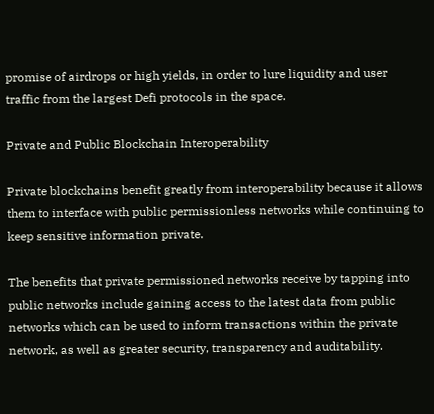promise of airdrops or high yields, in order to lure liquidity and user traffic from the largest Defi protocols in the space.

Private and Public Blockchain Interoperability

Private blockchains benefit greatly from interoperability because it allows them to interface with public permissionless networks while continuing to keep sensitive information private.

The benefits that private permissioned networks receive by tapping into public networks include gaining access to the latest data from public networks which can be used to inform transactions within the private network, as well as greater security, transparency and auditability.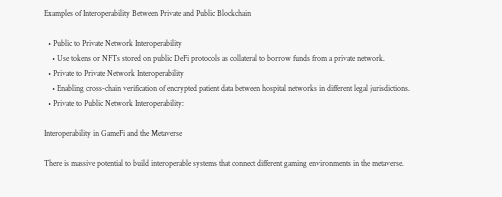Examples of Interoperability Between Private and Public Blockchain

  • Public to Private Network Interoperability
    • Use tokens or NFTs stored on public DeFi protocols as collateral to borrow funds from a private network.
  • Private to Private Network Interoperability
    • Enabling cross-chain verification of encrypted patient data between hospital networks in different legal jurisdictions.
  • Private to Public Network Interoperability:

Interoperability in GameFi and the Metaverse

There is massive potential to build interoperable systems that connect different gaming environments in the metaverse.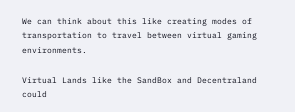We can think about this like creating modes of transportation to travel between virtual gaming environments.

Virtual Lands like the SandBox and Decentraland could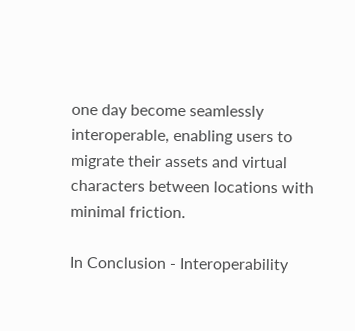one day become seamlessly interoperable, enabling users to migrate their assets and virtual characters between locations with minimal friction.

In Conclusion - Interoperability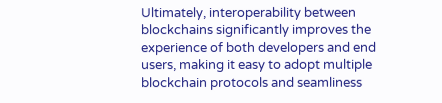Ultimately, interoperability between blockchains significantly improves the experience of both developers and end users, making it easy to adopt multiple blockchain protocols and seamliness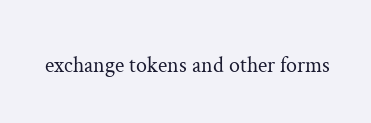exchange tokens and other forms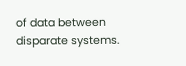of data between disparate systems.